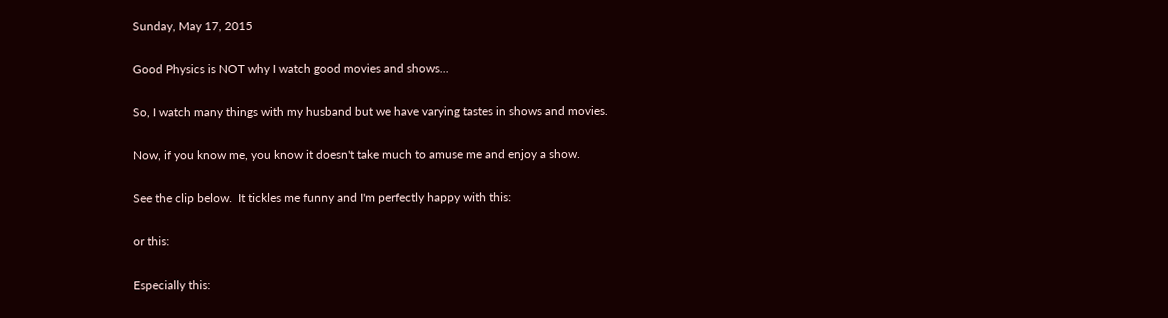Sunday, May 17, 2015

Good Physics is NOT why I watch good movies and shows...

So, I watch many things with my husband but we have varying tastes in shows and movies.

Now, if you know me, you know it doesn't take much to amuse me and enjoy a show.

See the clip below.  It tickles me funny and I'm perfectly happy with this:

or this:

Especially this: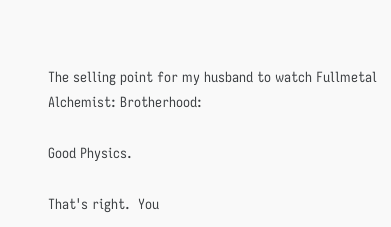The selling point for my husband to watch Fullmetal Alchemist: Brotherhood:

Good Physics.

That's right.  You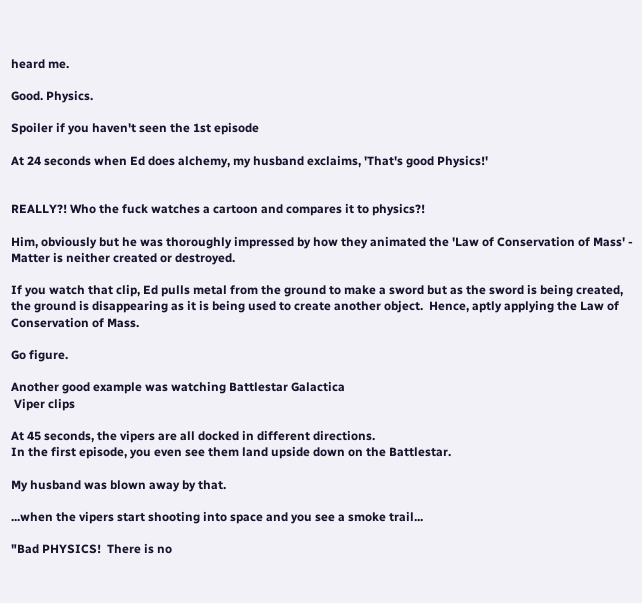heard me.

Good. Physics.

Spoiler if you haven't seen the 1st episode

At 24 seconds when Ed does alchemy, my husband exclaims, 'That's good Physics!'


REALLY?! Who the fuck watches a cartoon and compares it to physics?!

Him, obviously but he was thoroughly impressed by how they animated the 'Law of Conservation of Mass' - Matter is neither created or destroyed.

If you watch that clip, Ed pulls metal from the ground to make a sword but as the sword is being created, the ground is disappearing as it is being used to create another object.  Hence, aptly applying the Law of Conservation of Mass.

Go figure.

Another good example was watching Battlestar Galactica
 Viper clips

At 45 seconds, the vipers are all docked in different directions.
In the first episode, you even see them land upside down on the Battlestar.

My husband was blown away by that.

...when the vipers start shooting into space and you see a smoke trail...

"Bad PHYSICS!  There is no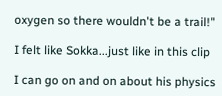oxygen so there wouldn't be a trail!"

I felt like Sokka...just like in this clip

I can go on and on about his physics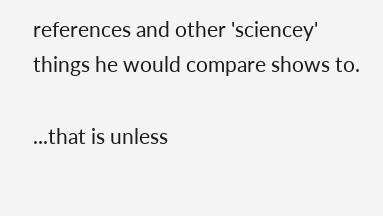references and other 'sciencey' things he would compare shows to.

...that is unless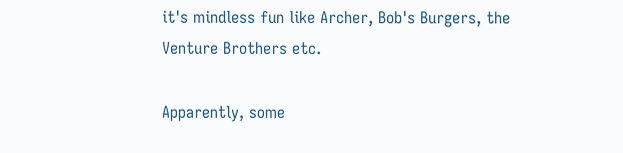it's mindless fun like Archer, Bob's Burgers, the Venture Brothers etc.

Apparently, some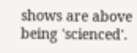shows are above being 'scienced'.